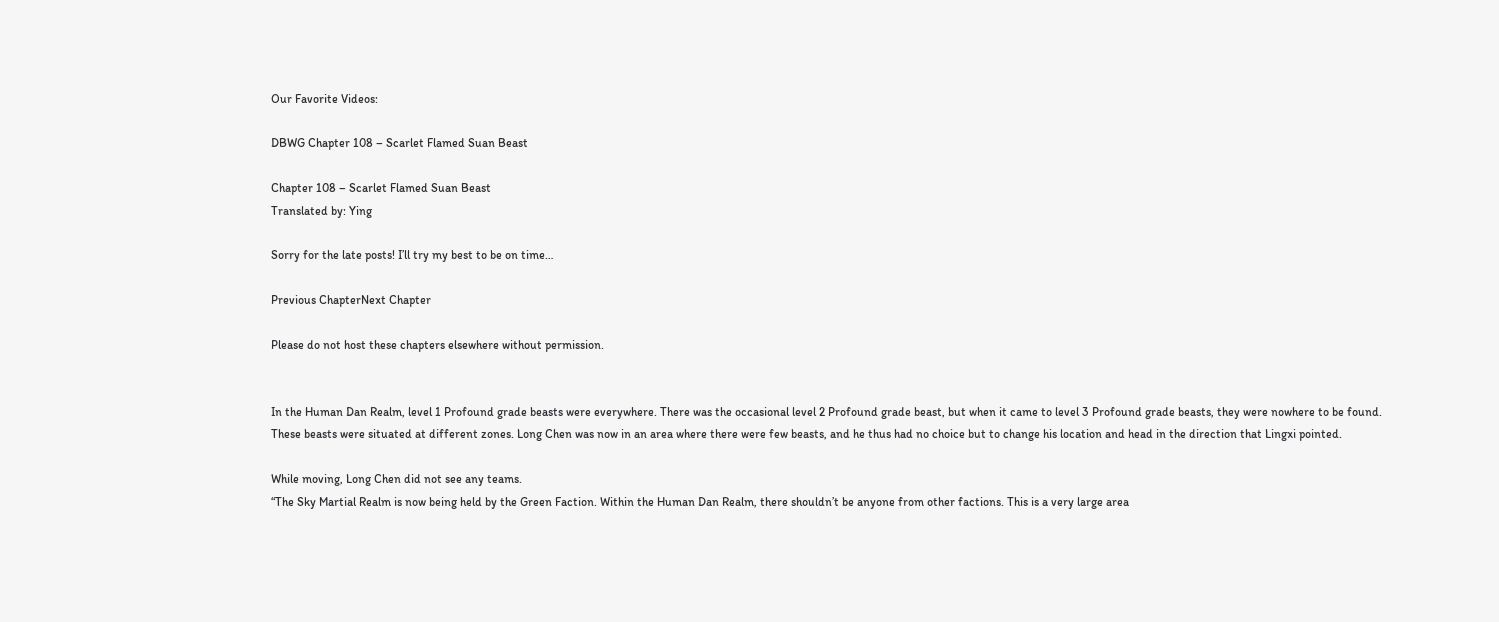Our Favorite Videos:

DBWG Chapter 108 – Scarlet Flamed Suan Beast

Chapter 108 – Scarlet Flamed Suan Beast
Translated by: Ying

Sorry for the late posts! I’ll try my best to be on time…

Previous ChapterNext Chapter

Please do not host these chapters elsewhere without permission.


In the Human Dan Realm, level 1 Profound grade beasts were everywhere. There was the occasional level 2 Profound grade beast, but when it came to level 3 Profound grade beasts, they were nowhere to be found.
These beasts were situated at different zones. Long Chen was now in an area where there were few beasts, and he thus had no choice but to change his location and head in the direction that Lingxi pointed.

While moving, Long Chen did not see any teams.
“The Sky Martial Realm is now being held by the Green Faction. Within the Human Dan Realm, there shouldn’t be anyone from other factions. This is a very large area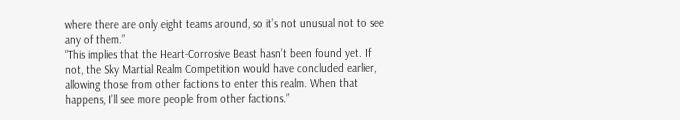where there are only eight teams around, so it’s not unusual not to see any of them.”
“This implies that the Heart-Corrosive Beast hasn’t been found yet. If not, the Sky Martial Realm Competition would have concluded earlier, allowing those from other factions to enter this realm. When that happens, I’ll see more people from other factions.”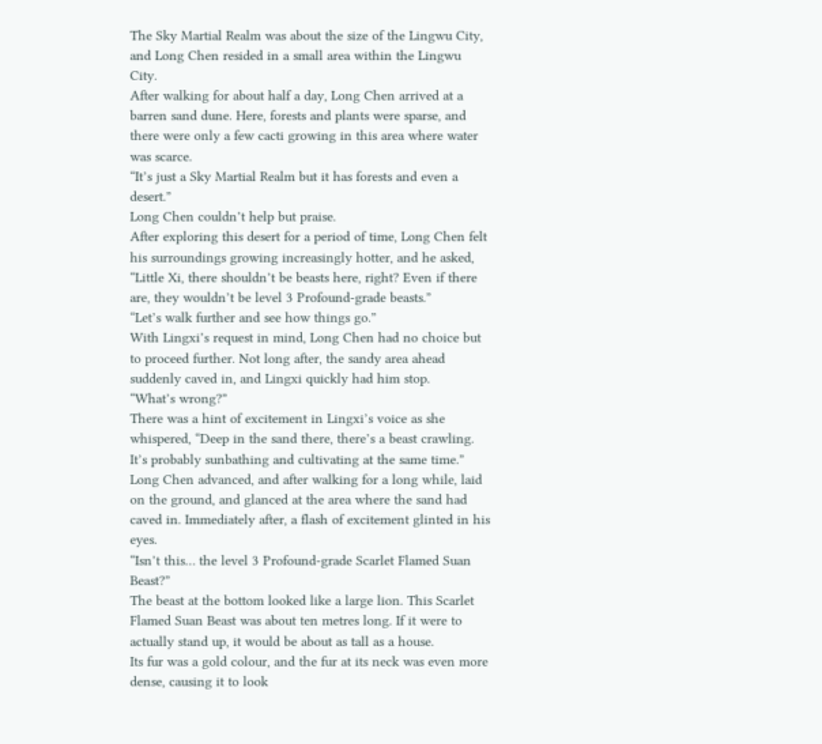The Sky Martial Realm was about the size of the Lingwu City, and Long Chen resided in a small area within the Lingwu City.
After walking for about half a day, Long Chen arrived at a barren sand dune. Here, forests and plants were sparse, and there were only a few cacti growing in this area where water was scarce.
“It’s just a Sky Martial Realm but it has forests and even a desert.”
Long Chen couldn’t help but praise.
After exploring this desert for a period of time, Long Chen felt his surroundings growing increasingly hotter, and he asked, “Little Xi, there shouldn’t be beasts here, right? Even if there are, they wouldn’t be level 3 Profound-grade beasts.”
“Let’s walk further and see how things go.”
With Lingxi’s request in mind, Long Chen had no choice but to proceed further. Not long after, the sandy area ahead suddenly caved in, and Lingxi quickly had him stop.
“What’s wrong?”
There was a hint of excitement in Lingxi’s voice as she whispered, “Deep in the sand there, there’s a beast crawling. It’s probably sunbathing and cultivating at the same time.”
Long Chen advanced, and after walking for a long while, laid on the ground, and glanced at the area where the sand had caved in. Immediately after, a flash of excitement glinted in his eyes.
“Isn’t this… the level 3 Profound-grade Scarlet Flamed Suan Beast?”
The beast at the bottom looked like a large lion. This Scarlet Flamed Suan Beast was about ten metres long. If it were to actually stand up, it would be about as tall as a house.
Its fur was a gold colour, and the fur at its neck was even more dense, causing it to look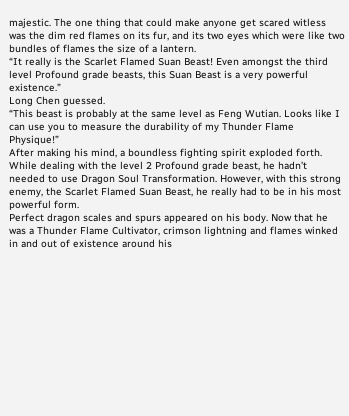majestic. The one thing that could make anyone get scared witless was the dim red flames on its fur, and its two eyes which were like two bundles of flames the size of a lantern.
“It really is the Scarlet Flamed Suan Beast! Even amongst the third level Profound grade beasts, this Suan Beast is a very powerful existence.”
Long Chen guessed.
“This beast is probably at the same level as Feng Wutian. Looks like I can use you to measure the durability of my Thunder Flame Physique!”
After making his mind, a boundless fighting spirit exploded forth.
While dealing with the level 2 Profound grade beast, he hadn’t needed to use Dragon Soul Transformation. However, with this strong enemy, the Scarlet Flamed Suan Beast, he really had to be in his most powerful form.
Perfect dragon scales and spurs appeared on his body. Now that he was a Thunder Flame Cultivator, crimson lightning and flames winked in and out of existence around his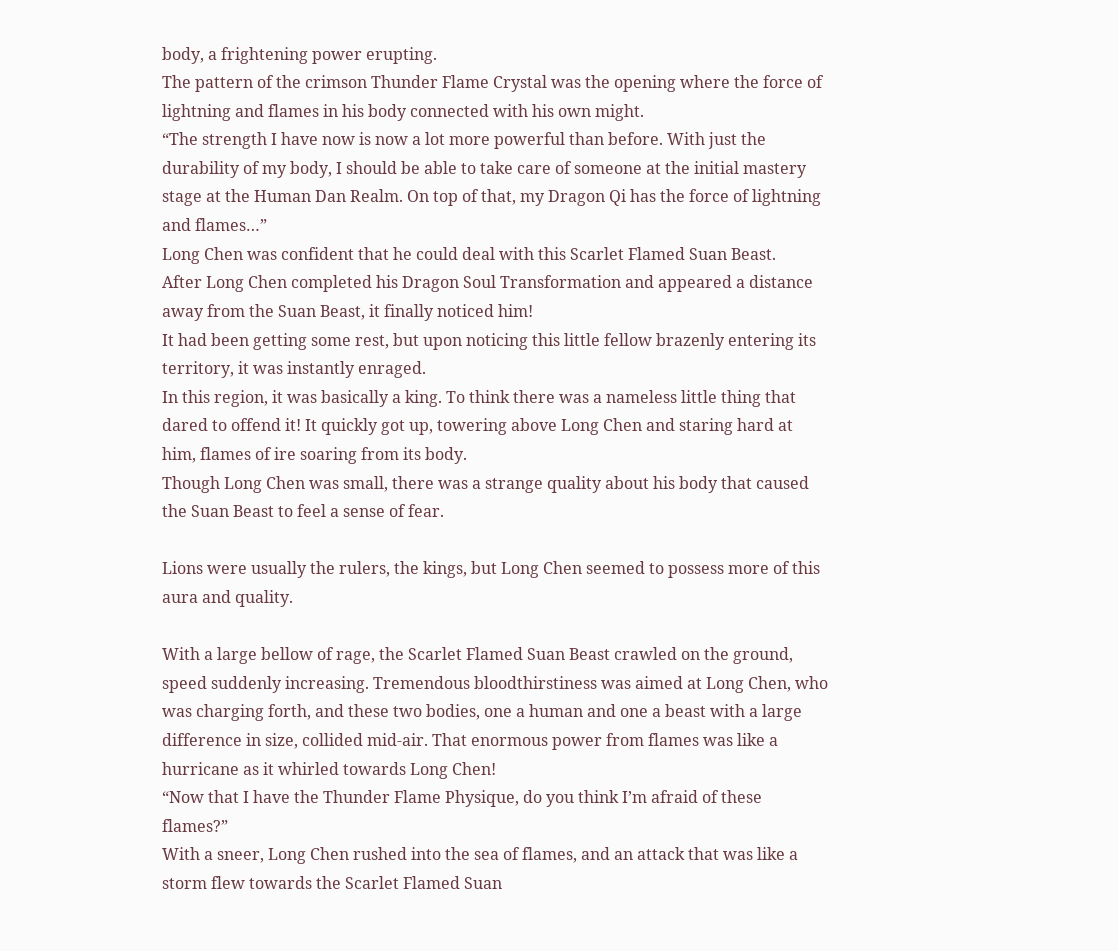body, a frightening power erupting.
The pattern of the crimson Thunder Flame Crystal was the opening where the force of lightning and flames in his body connected with his own might.
“The strength I have now is now a lot more powerful than before. With just the durability of my body, I should be able to take care of someone at the initial mastery stage at the Human Dan Realm. On top of that, my Dragon Qi has the force of lightning and flames…”
Long Chen was confident that he could deal with this Scarlet Flamed Suan Beast.
After Long Chen completed his Dragon Soul Transformation and appeared a distance away from the Suan Beast, it finally noticed him!
It had been getting some rest, but upon noticing this little fellow brazenly entering its territory, it was instantly enraged.
In this region, it was basically a king. To think there was a nameless little thing that dared to offend it! It quickly got up, towering above Long Chen and staring hard at him, flames of ire soaring from its body.
Though Long Chen was small, there was a strange quality about his body that caused the Suan Beast to feel a sense of fear.

Lions were usually the rulers, the kings, but Long Chen seemed to possess more of this aura and quality.

With a large bellow of rage, the Scarlet Flamed Suan Beast crawled on the ground, speed suddenly increasing. Tremendous bloodthirstiness was aimed at Long Chen, who was charging forth, and these two bodies, one a human and one a beast with a large difference in size, collided mid-air. That enormous power from flames was like a hurricane as it whirled towards Long Chen!
“Now that I have the Thunder Flame Physique, do you think I’m afraid of these flames?”
With a sneer, Long Chen rushed into the sea of flames, and an attack that was like a storm flew towards the Scarlet Flamed Suan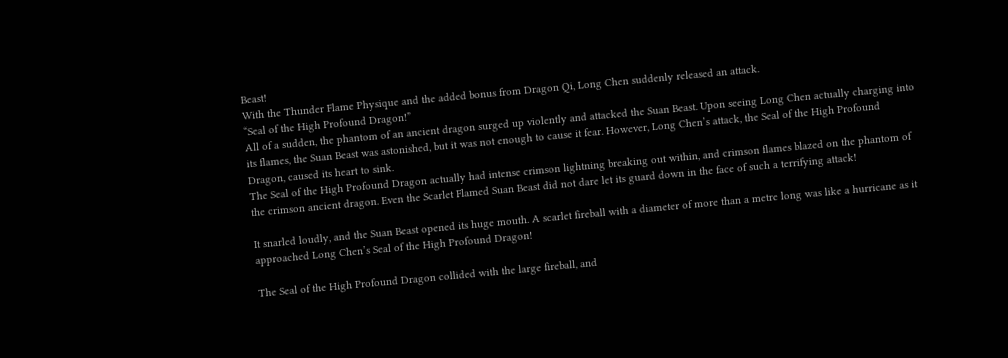Beast!
With the Thunder Flame Physique and the added bonus from Dragon Qi, Long Chen suddenly released an attack.
“Seal of the High Profound Dragon!”
All of a sudden, the phantom of an ancient dragon surged up violently and attacked the Suan Beast. Upon seeing Long Chen actually charging into its flames, the Suan Beast was astonished, but it was not enough to cause it fear. However, Long Chen’s attack, the Seal of the High Profound Dragon, caused its heart to sink.
The Seal of the High Profound Dragon actually had intense crimson lightning breaking out within, and crimson flames blazed on the phantom of the crimson ancient dragon. Even the Scarlet Flamed Suan Beast did not dare let its guard down in the face of such a terrifying attack!

It snarled loudly, and the Suan Beast opened its huge mouth. A scarlet fireball with a diameter of more than a metre long was like a hurricane as it approached Long Chen’s Seal of the High Profound Dragon!

The Seal of the High Profound Dragon collided with the large fireball, and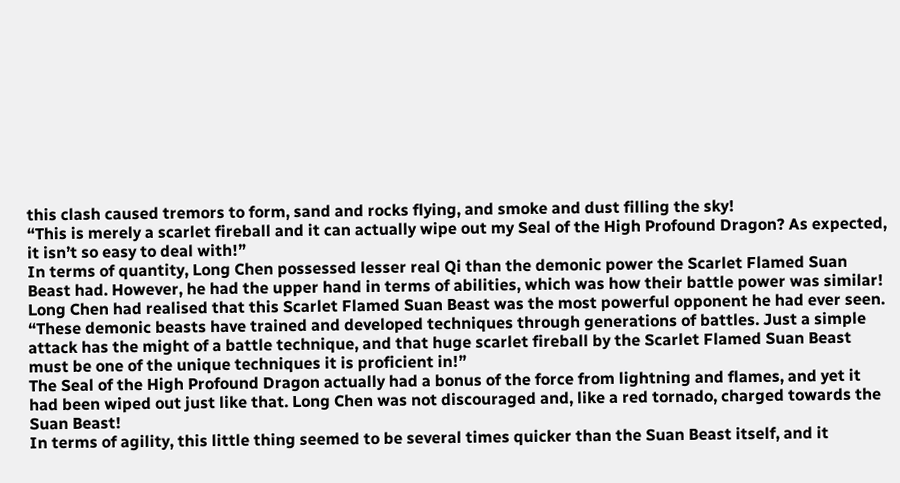this clash caused tremors to form, sand and rocks flying, and smoke and dust filling the sky!
“This is merely a scarlet fireball and it can actually wipe out my Seal of the High Profound Dragon? As expected, it isn’t so easy to deal with!”
In terms of quantity, Long Chen possessed lesser real Qi than the demonic power the Scarlet Flamed Suan Beast had. However, he had the upper hand in terms of abilities, which was how their battle power was similar!
Long Chen had realised that this Scarlet Flamed Suan Beast was the most powerful opponent he had ever seen.
“These demonic beasts have trained and developed techniques through generations of battles. Just a simple attack has the might of a battle technique, and that huge scarlet fireball by the Scarlet Flamed Suan Beast must be one of the unique techniques it is proficient in!”
The Seal of the High Profound Dragon actually had a bonus of the force from lightning and flames, and yet it had been wiped out just like that. Long Chen was not discouraged and, like a red tornado, charged towards the Suan Beast!
In terms of agility, this little thing seemed to be several times quicker than the Suan Beast itself, and it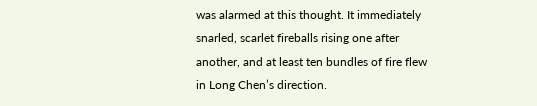was alarmed at this thought. It immediately snarled, scarlet fireballs rising one after another, and at least ten bundles of fire flew in Long Chen’s direction.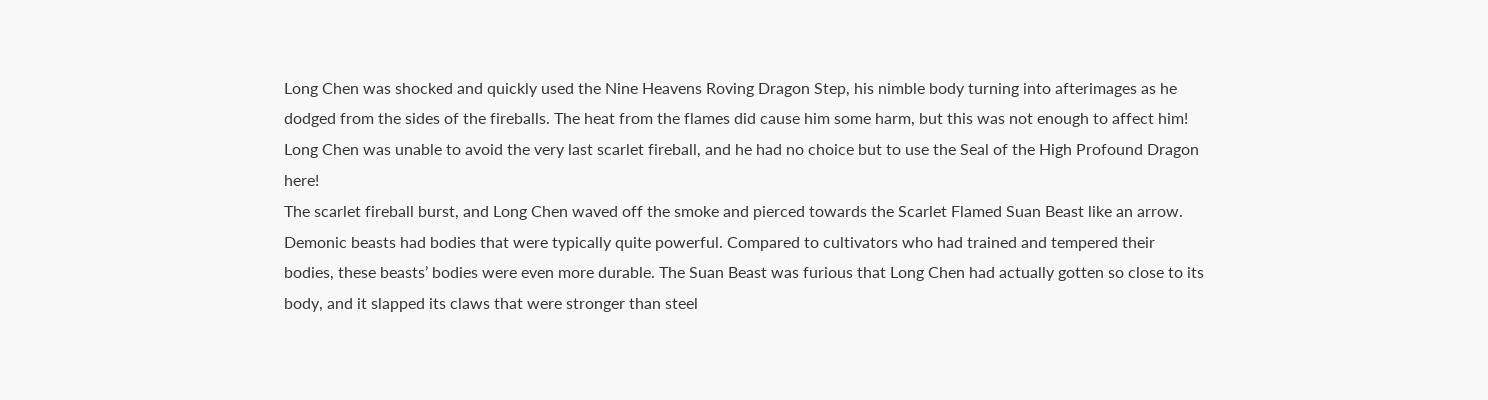Long Chen was shocked and quickly used the Nine Heavens Roving Dragon Step, his nimble body turning into afterimages as he dodged from the sides of the fireballs. The heat from the flames did cause him some harm, but this was not enough to affect him!
Long Chen was unable to avoid the very last scarlet fireball, and he had no choice but to use the Seal of the High Profound Dragon here!
The scarlet fireball burst, and Long Chen waved off the smoke and pierced towards the Scarlet Flamed Suan Beast like an arrow.
Demonic beasts had bodies that were typically quite powerful. Compared to cultivators who had trained and tempered their bodies, these beasts’ bodies were even more durable. The Suan Beast was furious that Long Chen had actually gotten so close to its body, and it slapped its claws that were stronger than steel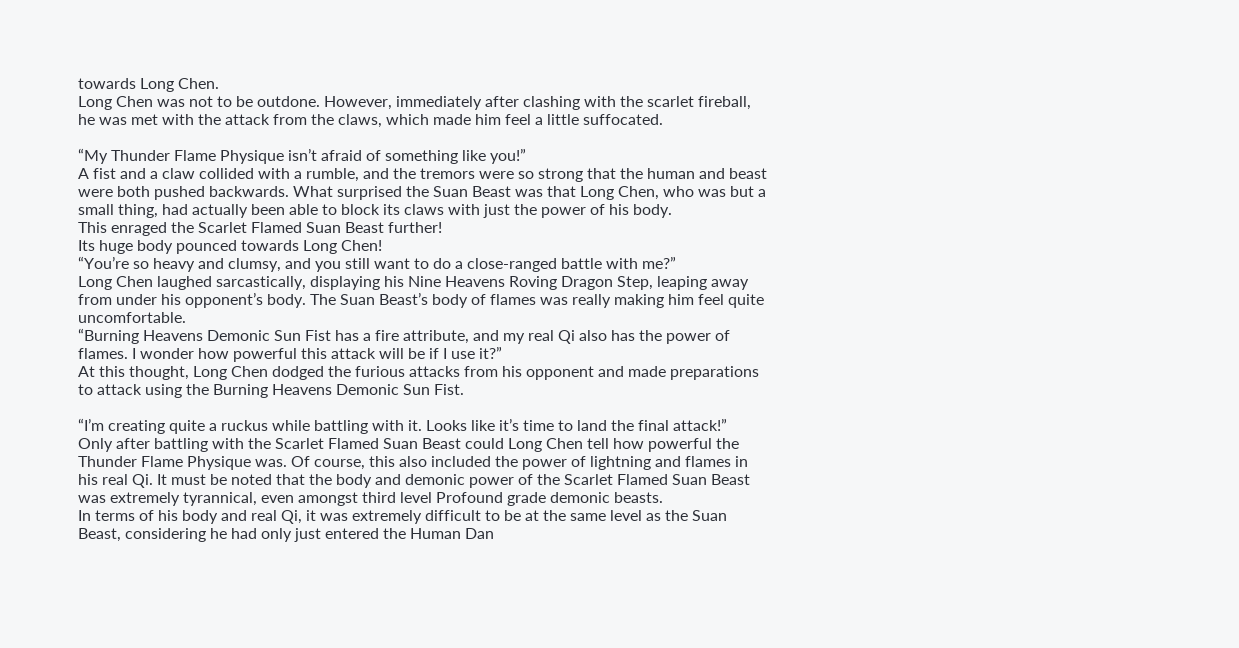towards Long Chen.
Long Chen was not to be outdone. However, immediately after clashing with the scarlet fireball, he was met with the attack from the claws, which made him feel a little suffocated.

“My Thunder Flame Physique isn’t afraid of something like you!”
A fist and a claw collided with a rumble, and the tremors were so strong that the human and beast were both pushed backwards. What surprised the Suan Beast was that Long Chen, who was but a small thing, had actually been able to block its claws with just the power of his body.
This enraged the Scarlet Flamed Suan Beast further!
Its huge body pounced towards Long Chen!
“You’re so heavy and clumsy, and you still want to do a close-ranged battle with me?”
Long Chen laughed sarcastically, displaying his Nine Heavens Roving Dragon Step, leaping away from under his opponent’s body. The Suan Beast’s body of flames was really making him feel quite uncomfortable.
“Burning Heavens Demonic Sun Fist has a fire attribute, and my real Qi also has the power of flames. I wonder how powerful this attack will be if I use it?”
At this thought, Long Chen dodged the furious attacks from his opponent and made preparations to attack using the Burning Heavens Demonic Sun Fist.

“I’m creating quite a ruckus while battling with it. Looks like it’s time to land the final attack!”
Only after battling with the Scarlet Flamed Suan Beast could Long Chen tell how powerful the Thunder Flame Physique was. Of course, this also included the power of lightning and flames in his real Qi. It must be noted that the body and demonic power of the Scarlet Flamed Suan Beast was extremely tyrannical, even amongst third level Profound grade demonic beasts.
In terms of his body and real Qi, it was extremely difficult to be at the same level as the Suan Beast, considering he had only just entered the Human Dan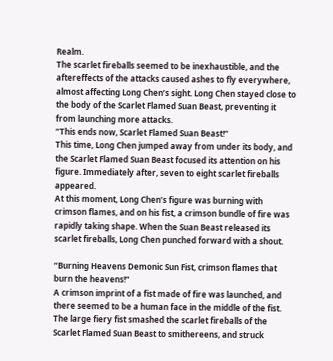Realm.
The scarlet fireballs seemed to be inexhaustible, and the aftereffects of the attacks caused ashes to fly everywhere, almost affecting Long Chen’s sight. Long Chen stayed close to the body of the Scarlet Flamed Suan Beast, preventing it from launching more attacks.
“This ends now, Scarlet Flamed Suan Beast!”
This time, Long Chen jumped away from under its body, and the Scarlet Flamed Suan Beast focused its attention on his figure. Immediately after, seven to eight scarlet fireballs appeared.
At this moment, Long Chen’s figure was burning with crimson flames, and on his fist, a crimson bundle of fire was rapidly taking shape. When the Suan Beast released its scarlet fireballs, Long Chen punched forward with a shout.

“Burning Heavens Demonic Sun Fist, crimson flames that burn the heavens!”
A crimson imprint of a fist made of fire was launched, and there seemed to be a human face in the middle of the fist.
The large fiery fist smashed the scarlet fireballs of the Scarlet Flamed Suan Beast to smithereens, and struck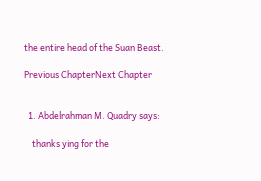the entire head of the Suan Beast.

Previous ChapterNext Chapter


  1. Abdelrahman M. Quadry says:

    thanks ying for the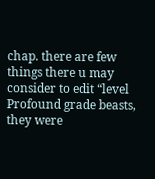chap. there are few things there u may consider to edit “level Profound grade beasts, they were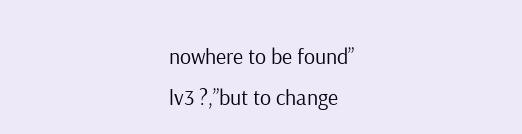nowhere to be found” lv3 ?,”but to change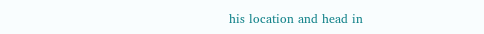his location and head in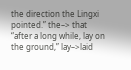the direction the Lingxi pointed.” the–> that “after a long while, lay on the ground,” lay–>laid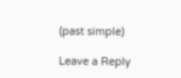(past simple)

Leave a Reply